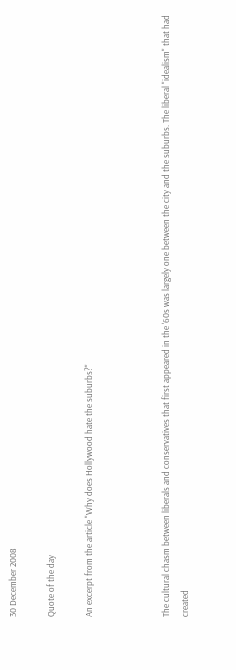30 December 2008

Quote of the day

An excerpt from the article "Why does Hollywood hate the suburbs?"



The cultural chasm between liberals and conservatives that first appeared in the '60s was largely one between the city and the suburbs. The liberal "idealism" that had created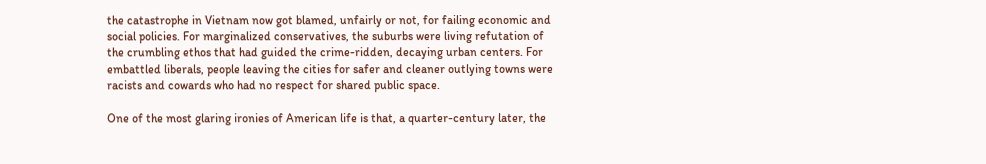the catastrophe in Vietnam now got blamed, unfairly or not, for failing economic and social policies. For marginalized conservatives, the suburbs were living refutation of the crumbling ethos that had guided the crime-ridden, decaying urban centers. For embattled liberals, people leaving the cities for safer and cleaner outlying towns were racists and cowards who had no respect for shared public space.

One of the most glaring ironies of American life is that, a quarter-century later, the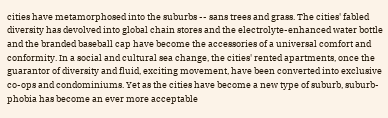cities have metamorphosed into the suburbs -- sans trees and grass. The cities' fabled diversity has devolved into global chain stores and the electrolyte-enhanced water bottle and the branded baseball cap have become the accessories of a universal comfort and conformity. In a social and cultural sea change, the cities' rented apartments, once the guarantor of diversity and fluid, exciting movement, have been converted into exclusive co-ops and condominiums. Yet as the cities have become a new type of suburb, suburb-phobia has become an ever more acceptable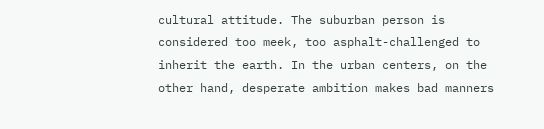cultural attitude. The suburban person is considered too meek, too asphalt-challenged to inherit the earth. In the urban centers, on the other hand, desperate ambition makes bad manners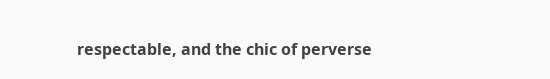respectable, and the chic of perverse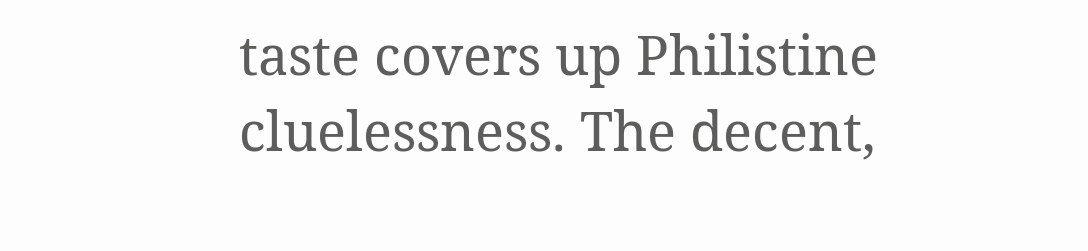taste covers up Philistine cluelessness. The decent,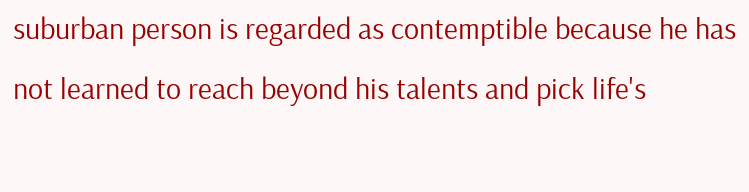suburban person is regarded as contemptible because he has not learned to reach beyond his talents and pick life's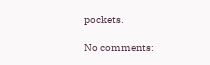pockets.

No comments: